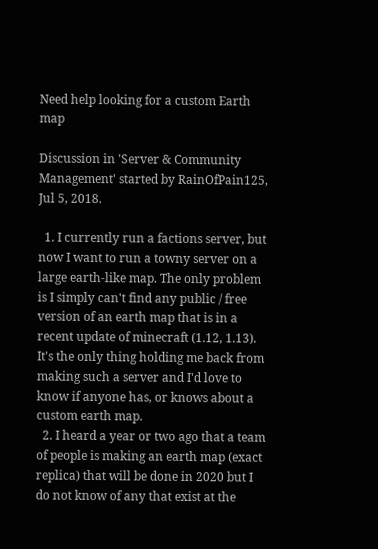Need help looking for a custom Earth map

Discussion in 'Server & Community Management' started by RainOfPain125, Jul 5, 2018.

  1. I currently run a factions server, but now I want to run a towny server on a large earth-like map. The only problem is I simply can't find any public / free version of an earth map that is in a recent update of minecraft (1.12, 1.13). It's the only thing holding me back from making such a server and I'd love to know if anyone has, or knows about a custom earth map.
  2. I heard a year or two ago that a team of people is making an earth map (exact replica) that will be done in 2020 but I do not know of any that exist at the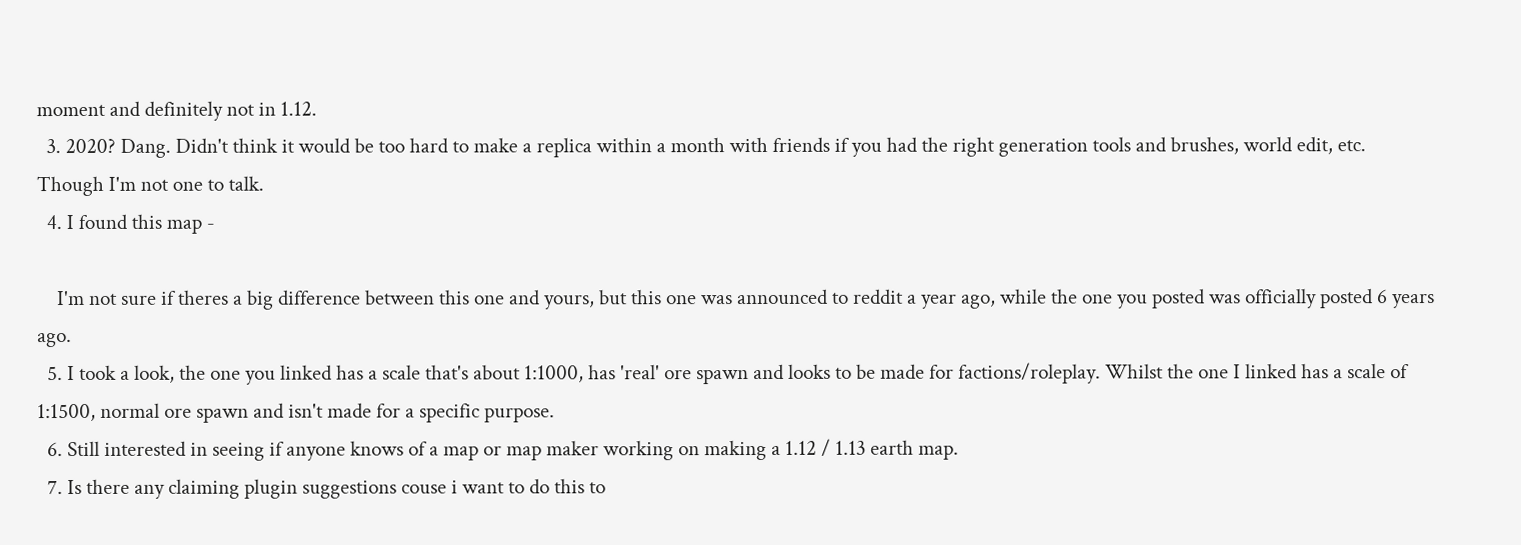moment and definitely not in 1.12.
  3. 2020? Dang. Didn't think it would be too hard to make a replica within a month with friends if you had the right generation tools and brushes, world edit, etc. Though I'm not one to talk.
  4. I found this map -

    I'm not sure if theres a big difference between this one and yours, but this one was announced to reddit a year ago, while the one you posted was officially posted 6 years ago.
  5. I took a look, the one you linked has a scale that's about 1:1000, has 'real' ore spawn and looks to be made for factions/roleplay. Whilst the one I linked has a scale of 1:1500, normal ore spawn and isn't made for a specific purpose.
  6. Still interested in seeing if anyone knows of a map or map maker working on making a 1.12 / 1.13 earth map.
  7. Is there any claiming plugin suggestions couse i want to do this to